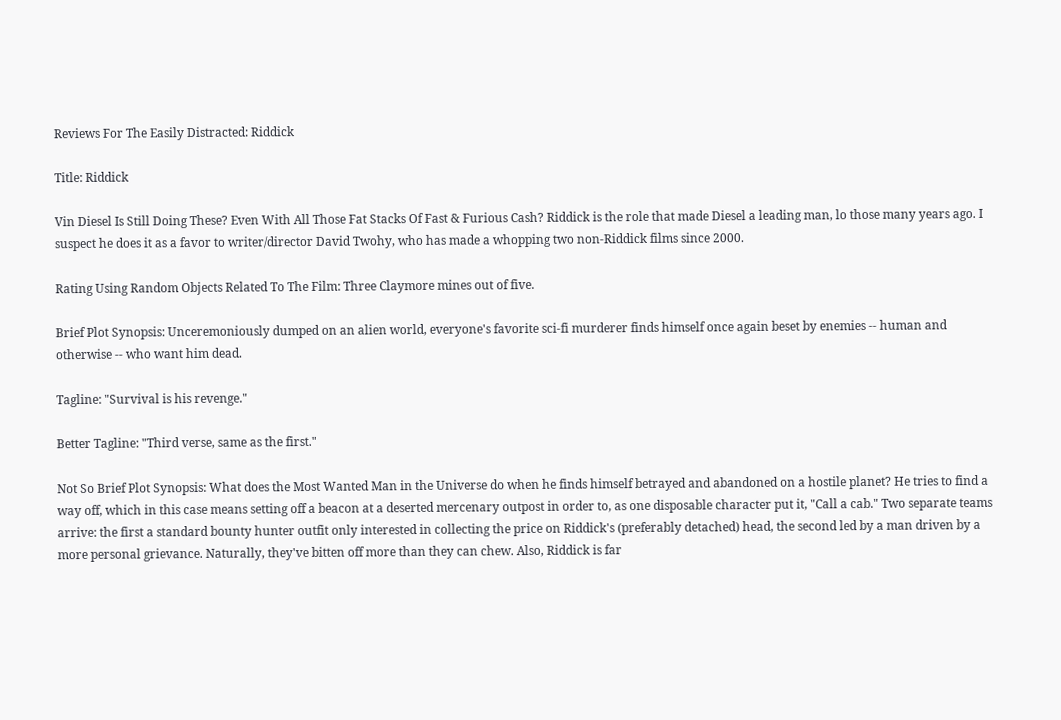Reviews For The Easily Distracted: Riddick

Title: Riddick

Vin Diesel Is Still Doing These? Even With All Those Fat Stacks Of Fast & Furious Cash? Riddick is the role that made Diesel a leading man, lo those many years ago. I suspect he does it as a favor to writer/director David Twohy, who has made a whopping two non-Riddick films since 2000.

Rating Using Random Objects Related To The Film: Three Claymore mines out of five.

Brief Plot Synopsis: Unceremoniously dumped on an alien world, everyone's favorite sci-fi murderer finds himself once again beset by enemies -- human and otherwise -- who want him dead.

Tagline: "Survival is his revenge."

Better Tagline: "Third verse, same as the first."

Not So Brief Plot Synopsis: What does the Most Wanted Man in the Universe do when he finds himself betrayed and abandoned on a hostile planet? He tries to find a way off, which in this case means setting off a beacon at a deserted mercenary outpost in order to, as one disposable character put it, "Call a cab." Two separate teams arrive: the first a standard bounty hunter outfit only interested in collecting the price on Riddick's (preferably detached) head, the second led by a man driven by a more personal grievance. Naturally, they've bitten off more than they can chew. Also, Riddick is far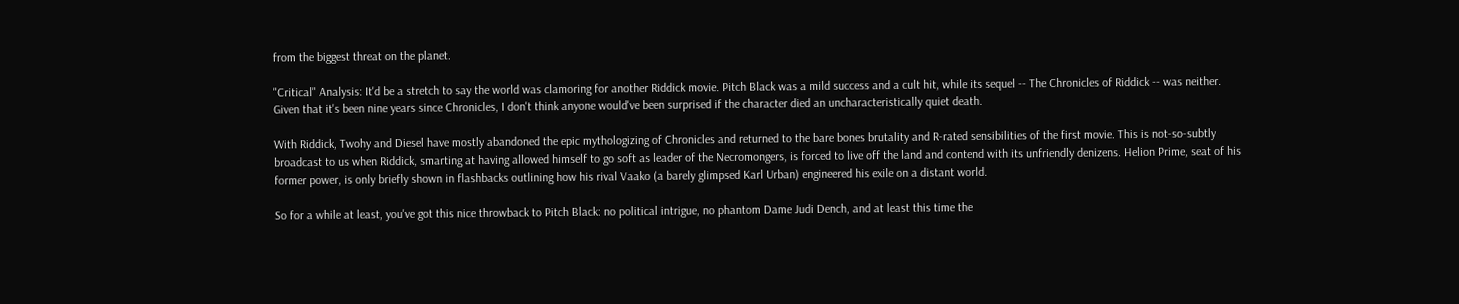from the biggest threat on the planet.

"Critical" Analysis: It'd be a stretch to say the world was clamoring for another Riddick movie. Pitch Black was a mild success and a cult hit, while its sequel -- The Chronicles of Riddick -- was neither. Given that it's been nine years since Chronicles, I don't think anyone would've been surprised if the character died an uncharacteristically quiet death.

With Riddick, Twohy and Diesel have mostly abandoned the epic mythologizing of Chronicles and returned to the bare bones brutality and R-rated sensibilities of the first movie. This is not-so-subtly broadcast to us when Riddick, smarting at having allowed himself to go soft as leader of the Necromongers, is forced to live off the land and contend with its unfriendly denizens. Helion Prime, seat of his former power, is only briefly shown in flashbacks outlining how his rival Vaako (a barely glimpsed Karl Urban) engineered his exile on a distant world.

So for a while at least, you've got this nice throwback to Pitch Black: no political intrigue, no phantom Dame Judi Dench, and at least this time the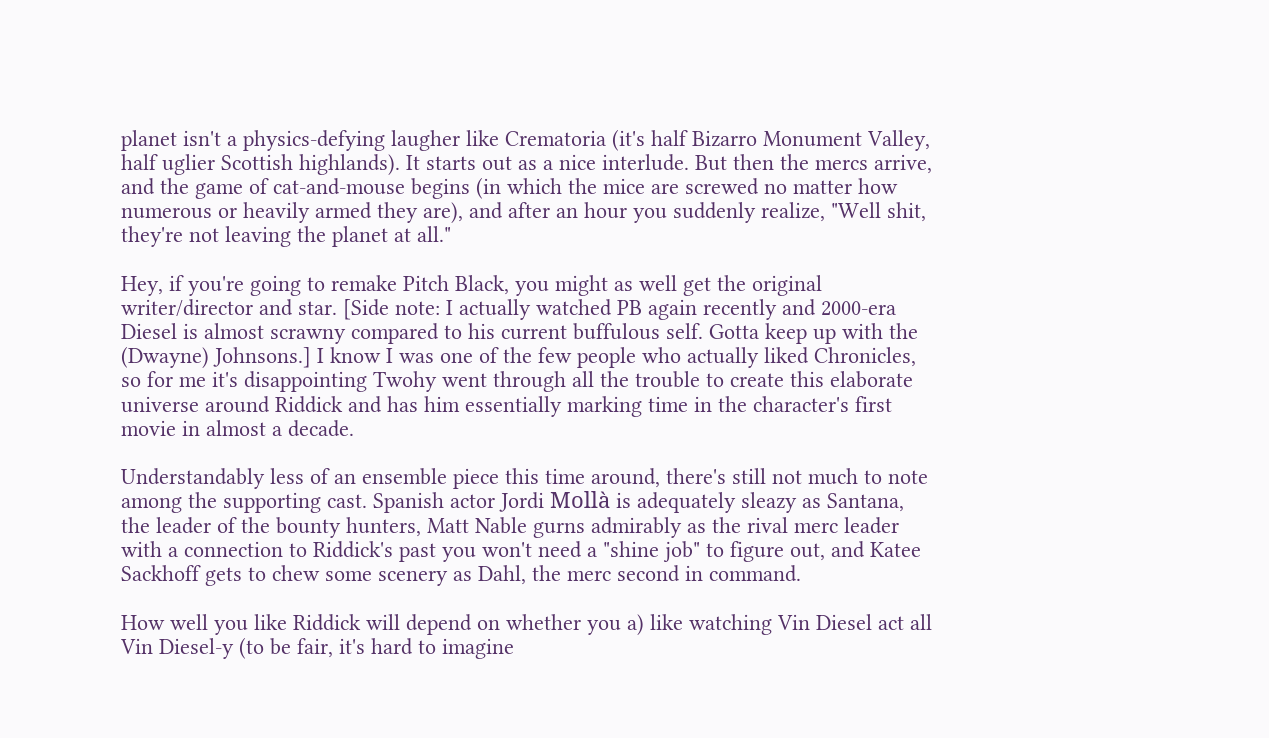planet isn't a physics-defying laugher like Crematoria (it's half Bizarro Monument Valley, half uglier Scottish highlands). It starts out as a nice interlude. But then the mercs arrive, and the game of cat-and-mouse begins (in which the mice are screwed no matter how numerous or heavily armed they are), and after an hour you suddenly realize, "Well shit, they're not leaving the planet at all."

Hey, if you're going to remake Pitch Black, you might as well get the original writer/director and star. [Side note: I actually watched PB again recently and 2000-era Diesel is almost scrawny compared to his current buffulous self. Gotta keep up with the (Dwayne) Johnsons.] I know I was one of the few people who actually liked Chronicles, so for me it's disappointing Twohy went through all the trouble to create this elaborate universe around Riddick and has him essentially marking time in the character's first movie in almost a decade.

Understandably less of an ensemble piece this time around, there's still not much to note among the supporting cast. Spanish actor Jordi Mollà is adequately sleazy as Santana, the leader of the bounty hunters, Matt Nable gurns admirably as the rival merc leader with a connection to Riddick's past you won't need a "shine job" to figure out, and Katee Sackhoff gets to chew some scenery as Dahl, the merc second in command.

How well you like Riddick will depend on whether you a) like watching Vin Diesel act all Vin Diesel-y (to be fair, it's hard to imagine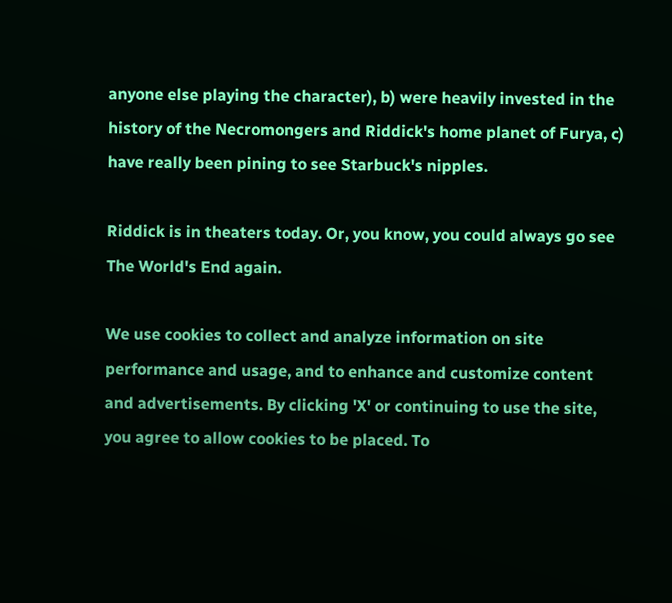anyone else playing the character), b) were heavily invested in the history of the Necromongers and Riddick's home planet of Furya, c) have really been pining to see Starbuck's nipples.

Riddick is in theaters today. Or, you know, you could always go see The World's End again.

We use cookies to collect and analyze information on site performance and usage, and to enhance and customize content and advertisements. By clicking 'X' or continuing to use the site, you agree to allow cookies to be placed. To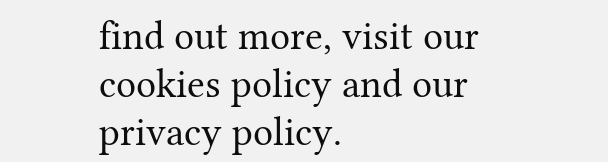find out more, visit our cookies policy and our privacy policy.